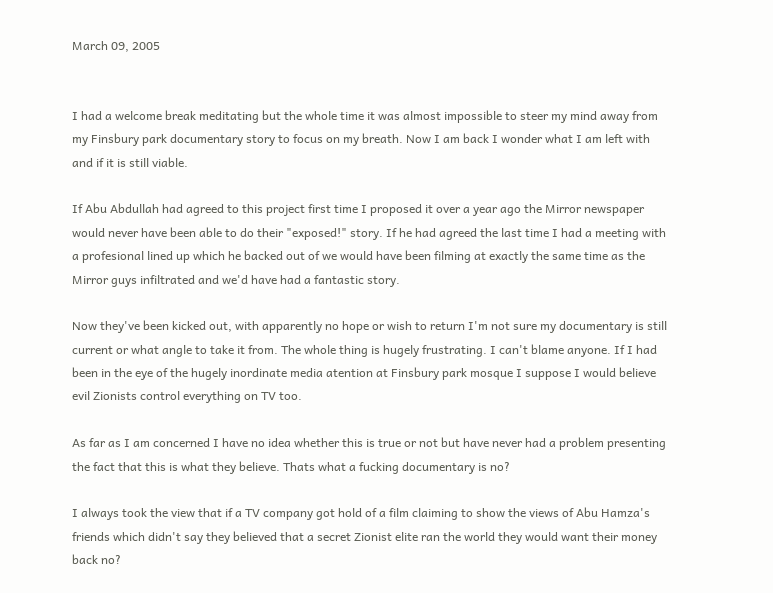March 09, 2005


I had a welcome break meditating but the whole time it was almost impossible to steer my mind away from my Finsbury park documentary story to focus on my breath. Now I am back I wonder what I am left with and if it is still viable.

If Abu Abdullah had agreed to this project first time I proposed it over a year ago the Mirror newspaper would never have been able to do their "exposed!" story. If he had agreed the last time I had a meeting with a profesional lined up which he backed out of we would have been filming at exactly the same time as the Mirror guys infiltrated and we'd have had a fantastic story.

Now they've been kicked out, with apparently no hope or wish to return I'm not sure my documentary is still current or what angle to take it from. The whole thing is hugely frustrating. I can't blame anyone. If I had been in the eye of the hugely inordinate media atention at Finsbury park mosque I suppose I would believe evil Zionists control everything on TV too.

As far as I am concerned I have no idea whether this is true or not but have never had a problem presenting the fact that this is what they believe. Thats what a fucking documentary is no?

I always took the view that if a TV company got hold of a film claiming to show the views of Abu Hamza's friends which didn't say they believed that a secret Zionist elite ran the world they would want their money back no?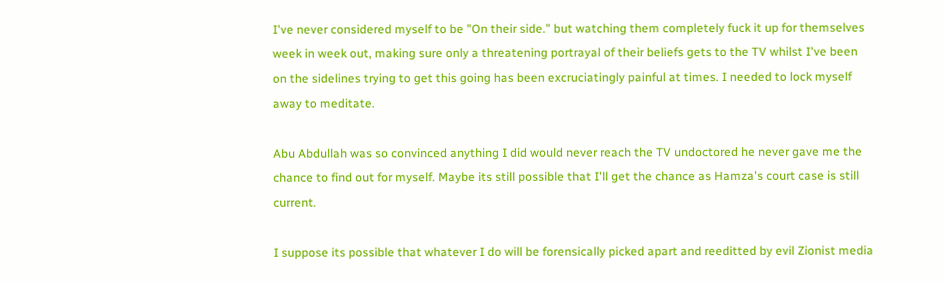I've never considered myself to be "On their side." but watching them completely fuck it up for themselves week in week out, making sure only a threatening portrayal of their beliefs gets to the TV whilst I've been on the sidelines trying to get this going has been excruciatingly painful at times. I needed to lock myself away to meditate.

Abu Abdullah was so convinced anything I did would never reach the TV undoctored he never gave me the chance to find out for myself. Maybe its still possible that I'll get the chance as Hamza's court case is still current.

I suppose its possible that whatever I do will be forensically picked apart and reeditted by evil Zionist media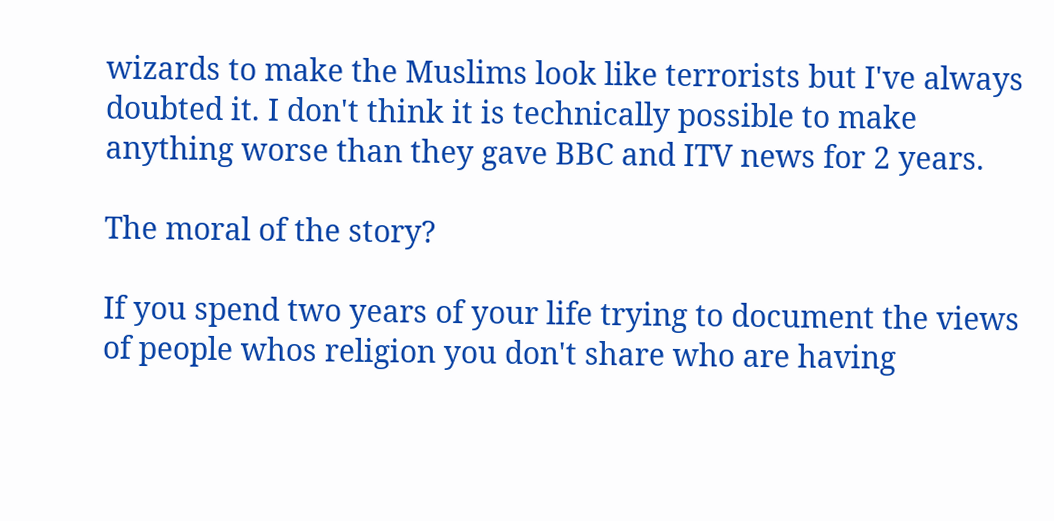wizards to make the Muslims look like terrorists but I've always doubted it. I don't think it is technically possible to make anything worse than they gave BBC and ITV news for 2 years.

The moral of the story?

If you spend two years of your life trying to document the views of people whos religion you don't share who are having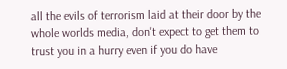all the evils of terrorism laid at their door by the whole worlds media, don't expect to get them to trust you in a hurry even if you do have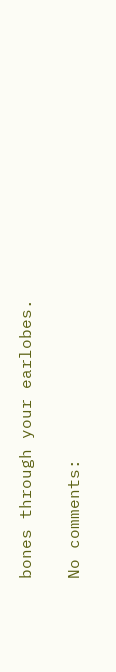bones through your earlobes.

No comments: